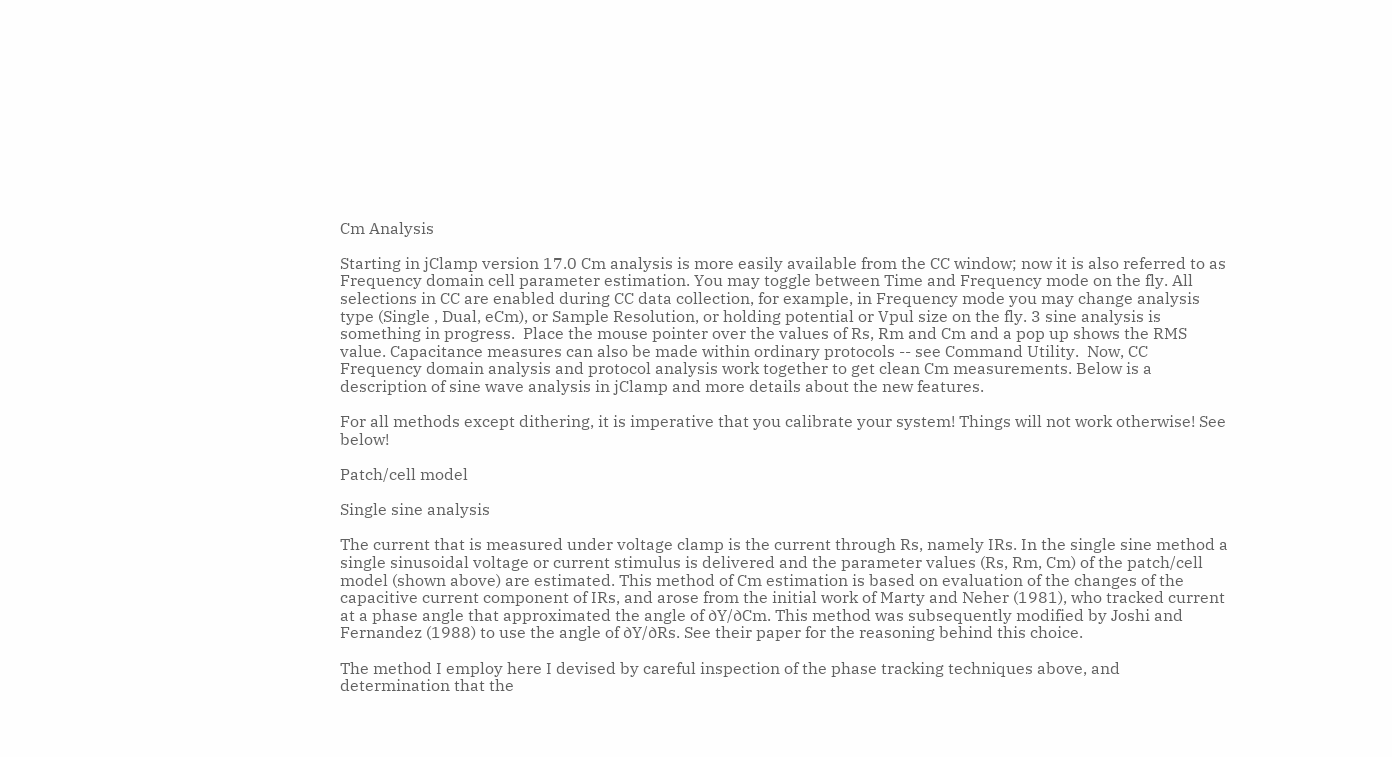Cm Analysis

Starting in jClamp version 17.0 Cm analysis is more easily available from the CC window; now it is also referred to as Frequency domain cell parameter estimation. You may toggle between Time and Frequency mode on the fly. All selections in CC are enabled during CC data collection, for example, in Frequency mode you may change analysis type (Single , Dual, eCm), or Sample Resolution, or holding potential or Vpul size on the fly. 3 sine analysis is something in progress.  Place the mouse pointer over the values of Rs, Rm and Cm and a pop up shows the RMS value. Capacitance measures can also be made within ordinary protocols -- see Command Utility.  Now, CC Frequency domain analysis and protocol analysis work together to get clean Cm measurements. Below is a description of sine wave analysis in jClamp and more details about the new features.

For all methods except dithering, it is imperative that you calibrate your system! Things will not work otherwise! See below!

Patch/cell model

Single sine analysis

The current that is measured under voltage clamp is the current through Rs, namely IRs. In the single sine method a single sinusoidal voltage or current stimulus is delivered and the parameter values (Rs, Rm, Cm) of the patch/cell model (shown above) are estimated. This method of Cm estimation is based on evaluation of the changes of the capacitive current component of IRs, and arose from the initial work of Marty and Neher (1981), who tracked current at a phase angle that approximated the angle of ∂Y/∂Cm. This method was subsequently modified by Joshi and Fernandez (1988) to use the angle of ∂Y/∂Rs. See their paper for the reasoning behind this choice.

The method I employ here I devised by careful inspection of the phase tracking techniques above, and determination that the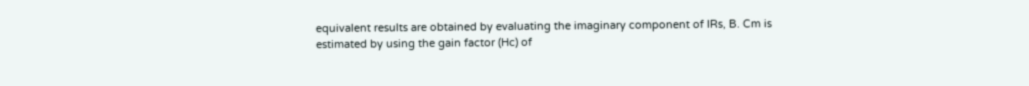equivalent results are obtained by evaluating the imaginary component of IRs, B. Cm is estimated by using the gain factor (Hc) of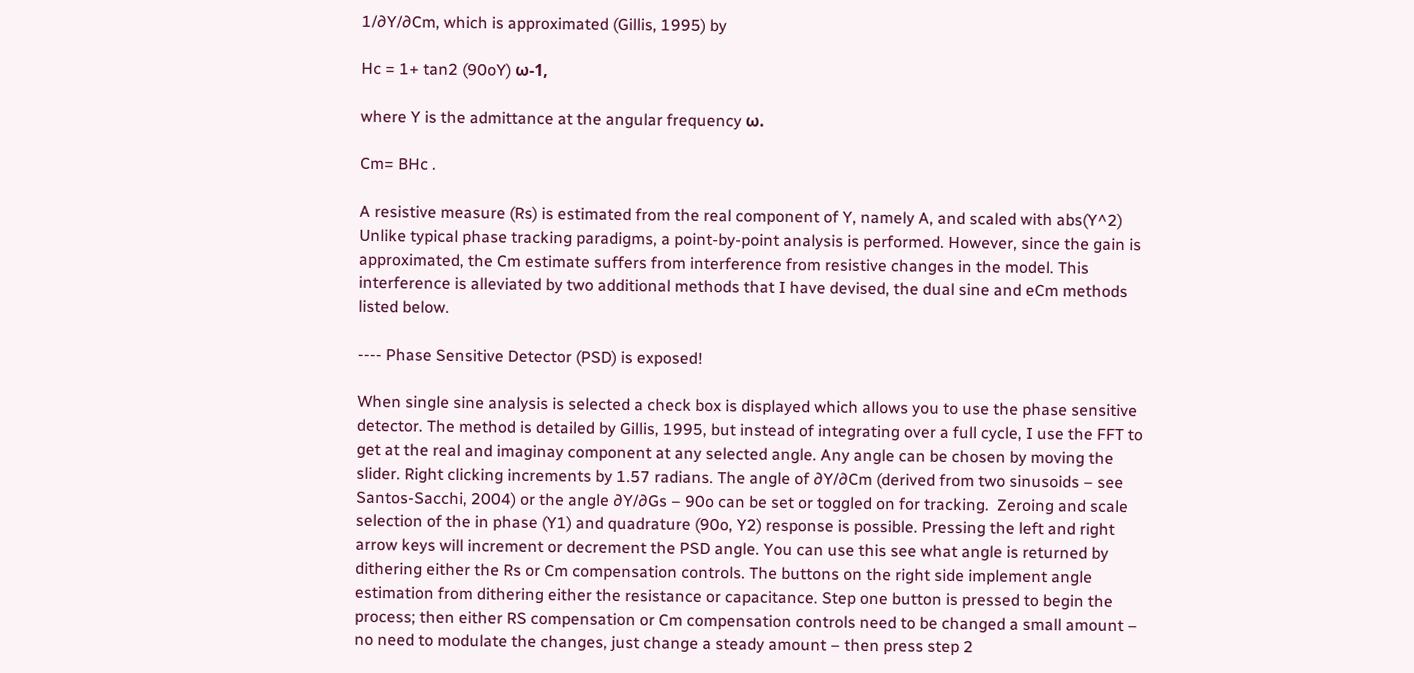1/∂Y/∂Cm, which is approximated (Gillis, 1995) by

Hc = 1+ tan2 (90oY) ω-1,

where Y is the admittance at the angular frequency ω.

Cm= BHc .

A resistive measure (Rs) is estimated from the real component of Y, namely A, and scaled with abs(Y^2) Unlike typical phase tracking paradigms, a point-by-point analysis is performed. However, since the gain is approximated, the Cm estimate suffers from interference from resistive changes in the model. This interference is alleviated by two additional methods that I have devised, the dual sine and eCm methods listed below.

---- Phase Sensitive Detector (PSD) is exposed!

When single sine analysis is selected a check box is displayed which allows you to use the phase sensitive detector. The method is detailed by Gillis, 1995, but instead of integrating over a full cycle, I use the FFT to get at the real and imaginay component at any selected angle. Any angle can be chosen by moving the slider. Right clicking increments by 1.57 radians. The angle of ∂Y/∂Cm (derived from two sinusoids – see Santos-Sacchi, 2004) or the angle ∂Y/∂Gs – 90o can be set or toggled on for tracking.  Zeroing and scale selection of the in phase (Y1) and quadrature (90o, Y2) response is possible. Pressing the left and right arrow keys will increment or decrement the PSD angle. You can use this see what angle is returned by dithering either the Rs or Cm compensation controls. The buttons on the right side implement angle estimation from dithering either the resistance or capacitance. Step one button is pressed to begin the process; then either RS compensation or Cm compensation controls need to be changed a small amount – no need to modulate the changes, just change a steady amount – then press step 2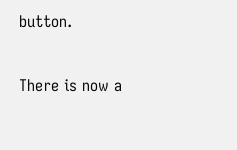button.

There is now a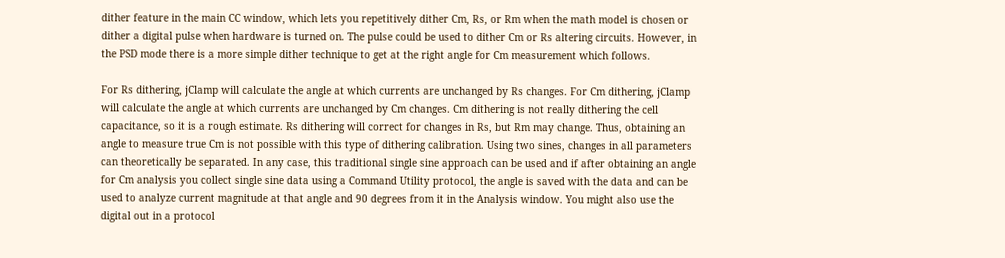dither feature in the main CC window, which lets you repetitively dither Cm, Rs, or Rm when the math model is chosen or dither a digital pulse when hardware is turned on. The pulse could be used to dither Cm or Rs altering circuits. However, in the PSD mode there is a more simple dither technique to get at the right angle for Cm measurement which follows.

For Rs dithering, jClamp will calculate the angle at which currents are unchanged by Rs changes. For Cm dithering, jClamp will calculate the angle at which currents are unchanged by Cm changes. Cm dithering is not really dithering the cell capacitance, so it is a rough estimate. Rs dithering will correct for changes in Rs, but Rm may change. Thus, obtaining an angle to measure true Cm is not possible with this type of dithering calibration. Using two sines, changes in all parameters can theoretically be separated. In any case, this traditional single sine approach can be used and if after obtaining an angle for Cm analysis you collect single sine data using a Command Utility protocol, the angle is saved with the data and can be used to analyze current magnitude at that angle and 90 degrees from it in the Analysis window. You might also use the digital out in a protocol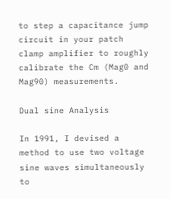to step a capacitance jump circuit in your patch clamp amplifier to roughly calibrate the Cm (Mag0 and Mag90) measurements.

Dual sine Analysis

In 1991, I devised a method to use two voltage sine waves simultaneously to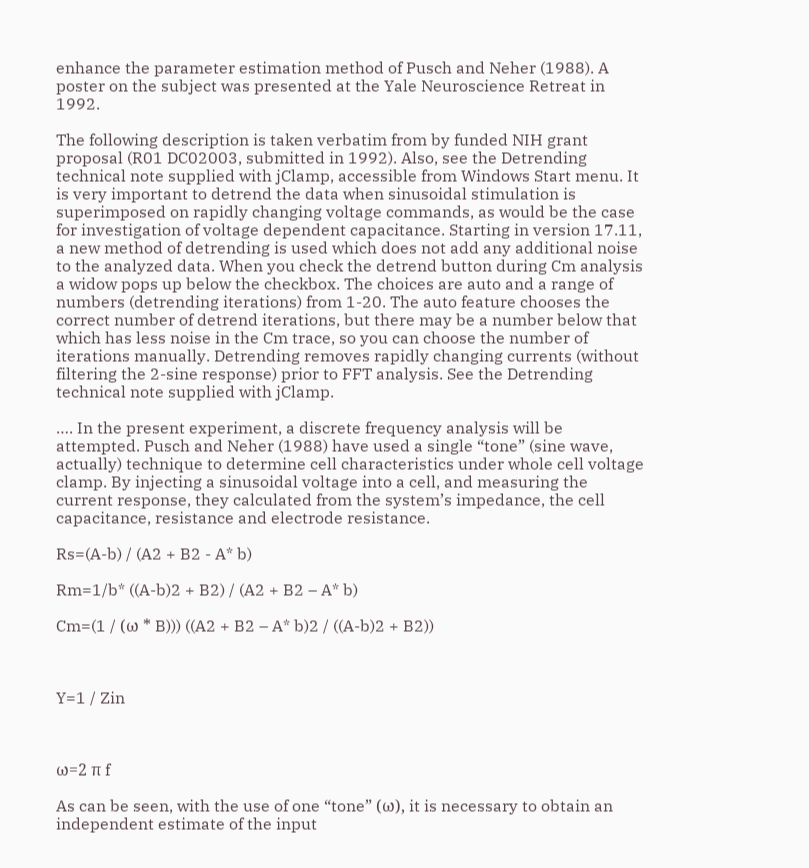enhance the parameter estimation method of Pusch and Neher (1988). A poster on the subject was presented at the Yale Neuroscience Retreat in 1992.

The following description is taken verbatim from by funded NIH grant proposal (R01 DC02003, submitted in 1992). Also, see the Detrending technical note supplied with jClamp, accessible from Windows Start menu. It is very important to detrend the data when sinusoidal stimulation is superimposed on rapidly changing voltage commands, as would be the case for investigation of voltage dependent capacitance. Starting in version 17.11, a new method of detrending is used which does not add any additional noise to the analyzed data. When you check the detrend button during Cm analysis a widow pops up below the checkbox. The choices are auto and a range of numbers (detrending iterations) from 1-20. The auto feature chooses the correct number of detrend iterations, but there may be a number below that which has less noise in the Cm trace, so you can choose the number of iterations manually. Detrending removes rapidly changing currents (without filtering the 2-sine response) prior to FFT analysis. See the Detrending technical note supplied with jClamp.

…. In the present experiment, a discrete frequency analysis will be attempted. Pusch and Neher (1988) have used a single “tone” (sine wave, actually) technique to determine cell characteristics under whole cell voltage clamp. By injecting a sinusoidal voltage into a cell, and measuring the current response, they calculated from the system’s impedance, the cell capacitance, resistance and electrode resistance.

Rs=(A-b) / (A2 + B2 - A* b)

Rm=1/b* ((A-b)2 + B2) / (A2 + B2 – A* b)

Cm=(1 / (ω * B))) ((A2 + B2 – A* b)2 / ((A-b)2 + B2))



Y=1 / Zin



ω=2 π f

As can be seen, with the use of one “tone” (ω), it is necessary to obtain an independent estimate of the input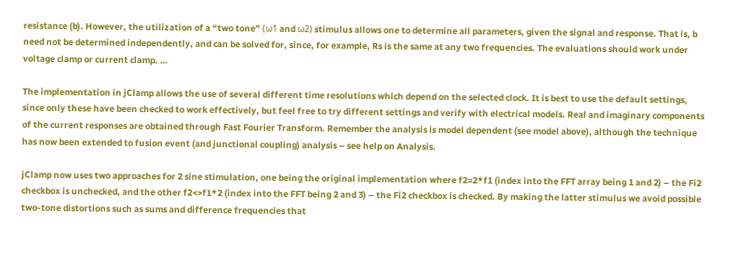resistance (b). However, the utilization of a “two tone” (ω1 and ω2) stimulus allows one to determine all parameters, given the signal and response. That is, b need not be determined independently, and can be solved for, since, for example, Rs is the same at any two frequencies. The evaluations should work under voltage clamp or current clamp. …

The implementation in jClamp allows the use of several different time resolutions which depend on the selected clock. It is best to use the default settings, since only these have been checked to work effectively, but feel free to try different settings and verify with electrical models. Real and imaginary components of the current responses are obtained through Fast Fourier Transform. Remember the analysis is model dependent (see model above), although the technique has now been extended to fusion event (and junctional coupling) analysis – see help on Analysis.

jClamp now uses two approaches for 2 sine stimulation, one being the original implementation where f2=2*f1 (index into the FFT array being 1 and 2) – the Fi2 checkbox is unchecked, and the other f2<>f1*2 (index into the FFT being 2 and 3) – the Fi2 checkbox is checked. By making the latter stimulus we avoid possible two-tone distortions such as sums and difference frequencies that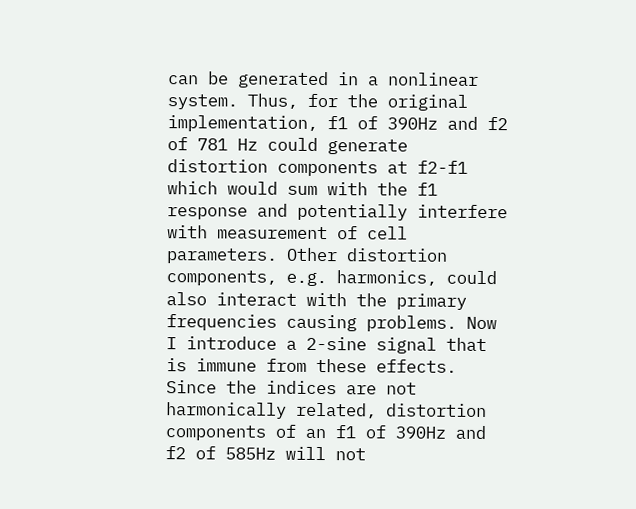can be generated in a nonlinear system. Thus, for the original implementation, f1 of 390Hz and f2 of 781 Hz could generate distortion components at f2-f1 which would sum with the f1 response and potentially interfere with measurement of cell parameters. Other distortion components, e.g. harmonics, could also interact with the primary frequencies causing problems. Now I introduce a 2-sine signal that is immune from these effects. Since the indices are not harmonically related, distortion components of an f1 of 390Hz and f2 of 585Hz will not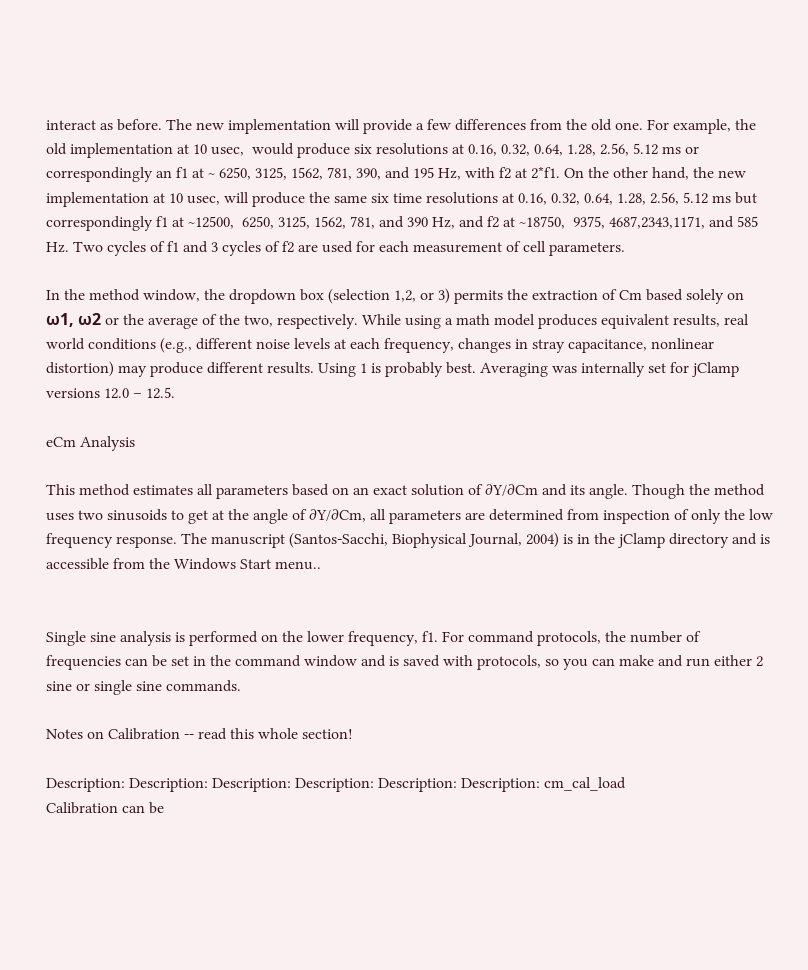interact as before. The new implementation will provide a few differences from the old one. For example, the old implementation at 10 usec,  would produce six resolutions at 0.16, 0.32, 0.64, 1.28, 2.56, 5.12 ms or correspondingly an f1 at ~ 6250, 3125, 1562, 781, 390, and 195 Hz, with f2 at 2*f1. On the other hand, the new implementation at 10 usec, will produce the same six time resolutions at 0.16, 0.32, 0.64, 1.28, 2.56, 5.12 ms but correspondingly f1 at ~12500,  6250, 3125, 1562, 781, and 390 Hz, and f2 at ~18750,  9375, 4687,2343,1171, and 585 Hz. Two cycles of f1 and 3 cycles of f2 are used for each measurement of cell parameters.

In the method window, the dropdown box (selection 1,2, or 3) permits the extraction of Cm based solely on ω1, ω2 or the average of the two, respectively. While using a math model produces equivalent results, real world conditions (e.g., different noise levels at each frequency, changes in stray capacitance, nonlinear distortion) may produce different results. Using 1 is probably best. Averaging was internally set for jClamp versions 12.0 – 12.5.

eCm Analysis

This method estimates all parameters based on an exact solution of ∂Y/∂Cm and its angle. Though the method uses two sinusoids to get at the angle of ∂Y/∂Cm, all parameters are determined from inspection of only the low frequency response. The manuscript (Santos-Sacchi, Biophysical Journal, 2004) is in the jClamp directory and is accessible from the Windows Start menu..


Single sine analysis is performed on the lower frequency, f1. For command protocols, the number of frequencies can be set in the command window and is saved with protocols, so you can make and run either 2 sine or single sine commands.

Notes on Calibration -- read this whole section!

Description: Description: Description: Description: Description: Description: cm_cal_load
Calibration can be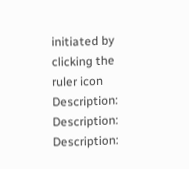initiated by clicking the ruler icon Description: Description: Description: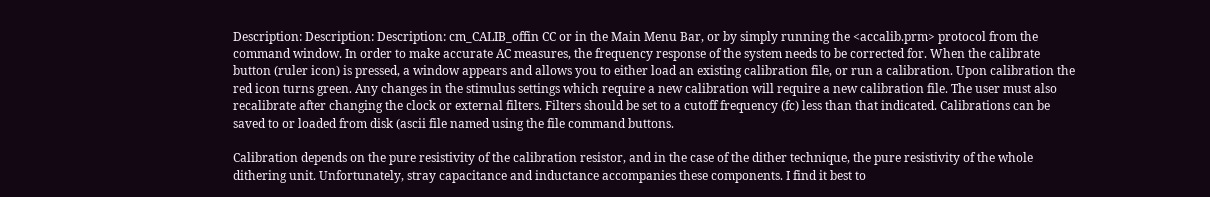Description: Description: Description: cm_CALIB_offin CC or in the Main Menu Bar, or by simply running the <accalib.prm> protocol from the command window. In order to make accurate AC measures, the frequency response of the system needs to be corrected for. When the calibrate button (ruler icon) is pressed, a window appears and allows you to either load an existing calibration file, or run a calibration. Upon calibration the red icon turns green. Any changes in the stimulus settings which require a new calibration will require a new calibration file. The user must also recalibrate after changing the clock or external filters. Filters should be set to a cutoff frequency (fc) less than that indicated. Calibrations can be saved to or loaded from disk (ascii file named using the file command buttons.

Calibration depends on the pure resistivity of the calibration resistor, and in the case of the dither technique, the pure resistivity of the whole dithering unit. Unfortunately, stray capacitance and inductance accompanies these components. I find it best to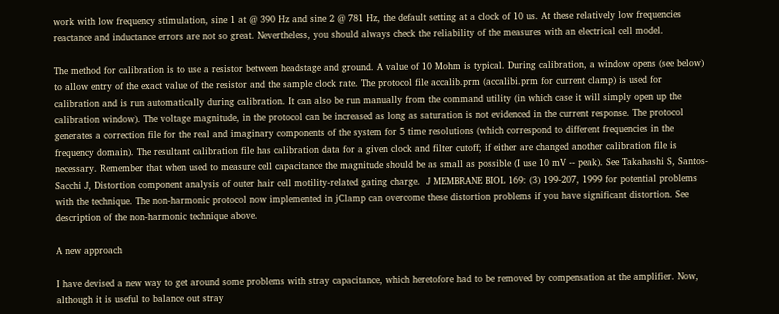work with low frequency stimulation, sine 1 at @ 390 Hz and sine 2 @ 781 Hz, the default setting at a clock of 10 us. At these relatively low frequencies reactance and inductance errors are not so great. Nevertheless, you should always check the reliability of the measures with an electrical cell model.

The method for calibration is to use a resistor between headstage and ground. A value of 10 Mohm is typical. During calibration, a window opens (see below) to allow entry of the exact value of the resistor and the sample clock rate. The protocol file accalib.prm (accalibi.prm for current clamp) is used for calibration and is run automatically during calibration. It can also be run manually from the command utility (in which case it will simply open up the calibration window). The voltage magnitude, in the protocol can be increased as long as saturation is not evidenced in the current response. The protocol generates a correction file for the real and imaginary components of the system for 5 time resolutions (which correspond to different frequencies in the frequency domain). The resultant calibration file has calibration data for a given clock and filter cutoff; if either are changed another calibration file is necessary. Remember that when used to measure cell capacitance the magnitude should be as small as possible (I use 10 mV -- peak). See Takahashi S, Santos-Sacchi J, Distortion component analysis of outer hair cell motility-related gating charge.  J MEMBRANE BIOL 169: (3) 199-207, 1999 for potential problems with the technique. The non-harmonic protocol now implemented in jClamp can overcome these distortion problems if you have significant distortion. See description of the non-harmonic technique above.

A new approach

I have devised a new way to get around some problems with stray capacitance, which heretofore had to be removed by compensation at the amplifier. Now, although it is useful to balance out stray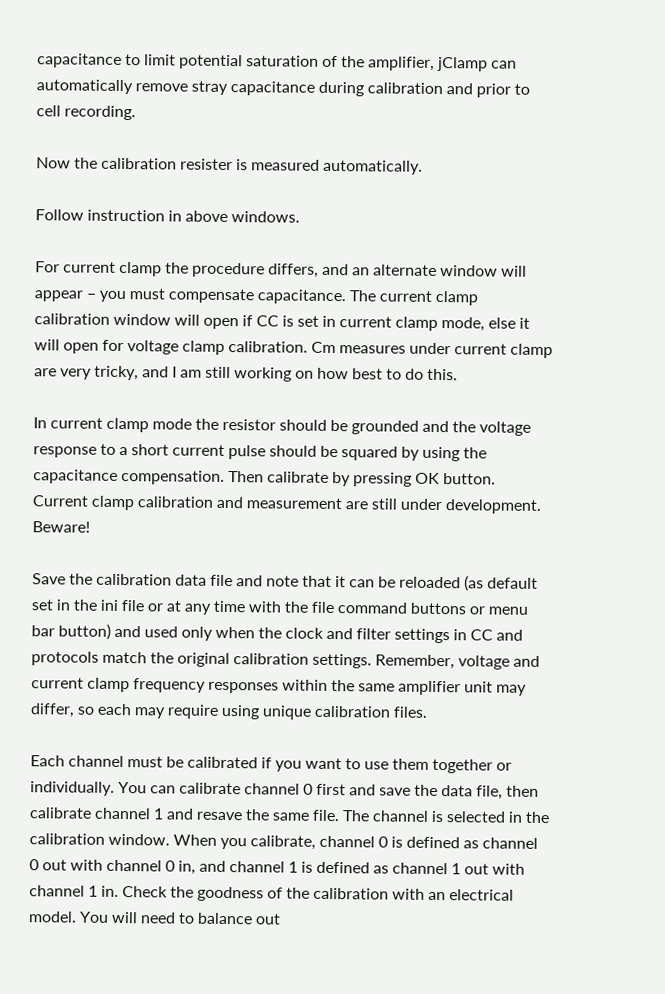capacitance to limit potential saturation of the amplifier, jClamp can automatically remove stray capacitance during calibration and prior to cell recording.

Now the calibration resister is measured automatically.

Follow instruction in above windows.

For current clamp the procedure differs, and an alternate window will appear – you must compensate capacitance. The current clamp calibration window will open if CC is set in current clamp mode, else it will open for voltage clamp calibration. Cm measures under current clamp are very tricky, and I am still working on how best to do this.

In current clamp mode the resistor should be grounded and the voltage response to a short current pulse should be squared by using the capacitance compensation. Then calibrate by pressing OK button. Current clamp calibration and measurement are still under development. Beware!

Save the calibration data file and note that it can be reloaded (as default set in the ini file or at any time with the file command buttons or menu bar button) and used only when the clock and filter settings in CC and protocols match the original calibration settings. Remember, voltage and current clamp frequency responses within the same amplifier unit may differ, so each may require using unique calibration files.

Each channel must be calibrated if you want to use them together or individually. You can calibrate channel 0 first and save the data file, then calibrate channel 1 and resave the same file. The channel is selected in the calibration window. When you calibrate, channel 0 is defined as channel 0 out with channel 0 in, and channel 1 is defined as channel 1 out with channel 1 in. Check the goodness of the calibration with an electrical model. You will need to balance out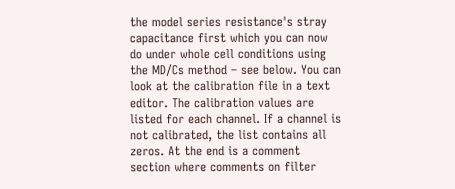the model series resistance's stray capacitance first which you can now do under whole cell conditions using the MD/Cs method – see below. You can look at the calibration file in a text editor. The calibration values are listed for each channel. If a channel is not calibrated, the list contains all zeros. At the end is a comment section where comments on filter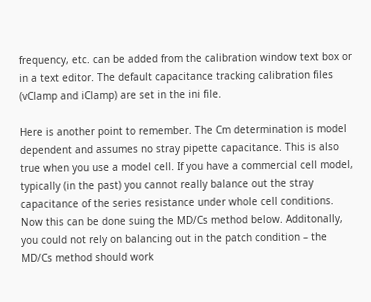frequency, etc. can be added from the calibration window text box or in a text editor. The default capacitance tracking calibration files (vClamp and iClamp) are set in the ini file.

Here is another point to remember. The Cm determination is model dependent and assumes no stray pipette capacitance. This is also true when you use a model cell. If you have a commercial cell model, typically (in the past) you cannot really balance out the stray capacitance of the series resistance under whole cell conditions. Now this can be done suing the MD/Cs method below. Additonally, you could not rely on balancing out in the patch condition – the MD/Cs method should work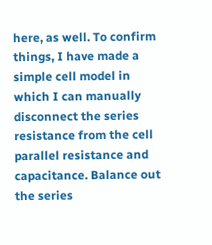here, as well. To confirm things, I have made a simple cell model in which I can manually disconnect the series resistance from the cell parallel resistance and capacitance. Balance out the series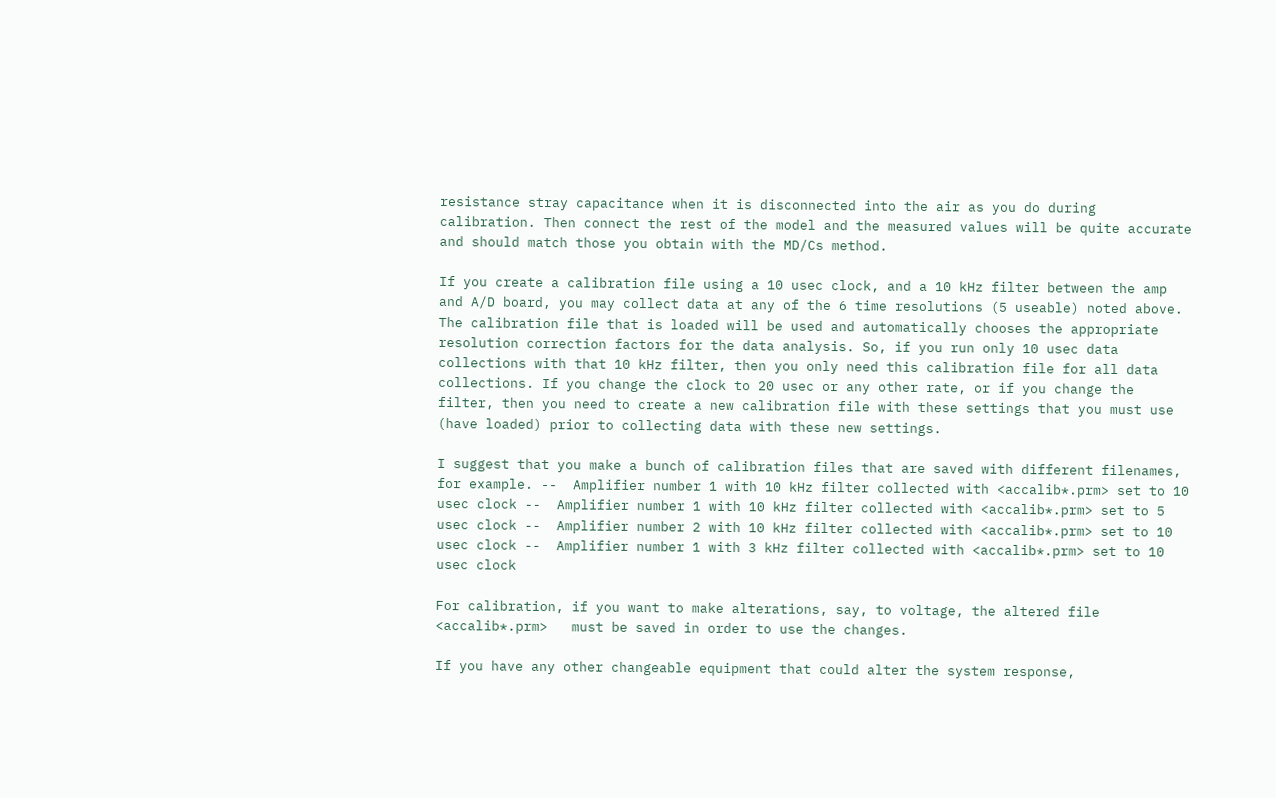resistance stray capacitance when it is disconnected into the air as you do during calibration. Then connect the rest of the model and the measured values will be quite accurate and should match those you obtain with the MD/Cs method.

If you create a calibration file using a 10 usec clock, and a 10 kHz filter between the amp and A/D board, you may collect data at any of the 6 time resolutions (5 useable) noted above. The calibration file that is loaded will be used and automatically chooses the appropriate resolution correction factors for the data analysis. So, if you run only 10 usec data collections with that 10 kHz filter, then you only need this calibration file for all data collections. If you change the clock to 20 usec or any other rate, or if you change the filter, then you need to create a new calibration file with these settings that you must use (have loaded) prior to collecting data with these new settings.

I suggest that you make a bunch of calibration files that are saved with different filenames, for example. --  Amplifier number 1 with 10 kHz filter collected with <accalib*.prm> set to 10 usec clock --  Amplifier number 1 with 10 kHz filter collected with <accalib*.prm> set to 5 usec clock --  Amplifier number 2 with 10 kHz filter collected with <accalib*.prm> set to 10 usec clock --  Amplifier number 1 with 3 kHz filter collected with <accalib*.prm> set to 10 usec clock

For calibration, if you want to make alterations, say, to voltage, the altered file <accalib*.prm>   must be saved in order to use the changes.

If you have any other changeable equipment that could alter the system response,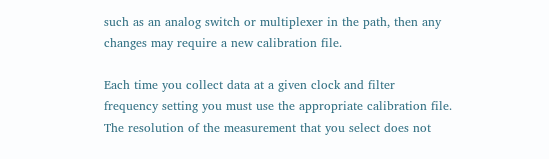such as an analog switch or multiplexer in the path, then any changes may require a new calibration file.

Each time you collect data at a given clock and filter frequency setting you must use the appropriate calibration file. The resolution of the measurement that you select does not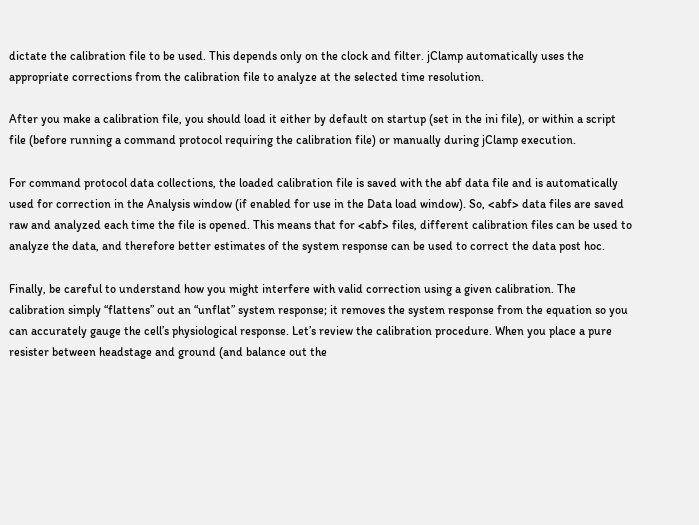dictate the calibration file to be used. This depends only on the clock and filter. jClamp automatically uses the appropriate corrections from the calibration file to analyze at the selected time resolution.

After you make a calibration file, you should load it either by default on startup (set in the ini file), or within a script file (before running a command protocol requiring the calibration file) or manually during jClamp execution.

For command protocol data collections, the loaded calibration file is saved with the abf data file and is automatically used for correction in the Analysis window (if enabled for use in the Data load window). So, <abf> data files are saved raw and analyzed each time the file is opened. This means that for <abf> files, different calibration files can be used to analyze the data, and therefore better estimates of the system response can be used to correct the data post hoc.

Finally, be careful to understand how you might interfere with valid correction using a given calibration. The calibration simply “flattens” out an “unflat” system response; it removes the system response from the equation so you can accurately gauge the cell’s physiological response. Let’s review the calibration procedure. When you place a pure resister between headstage and ground (and balance out the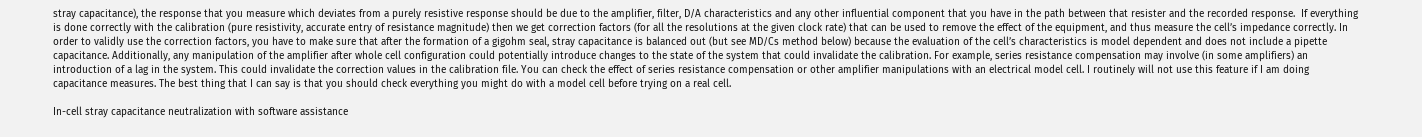stray capacitance), the response that you measure which deviates from a purely resistive response should be due to the amplifier, filter, D/A characteristics and any other influential component that you have in the path between that resister and the recorded response.  If everything is done correctly with the calibration (pure resistivity, accurate entry of resistance magnitude) then we get correction factors (for all the resolutions at the given clock rate) that can be used to remove the effect of the equipment, and thus measure the cell’s impedance correctly. In order to validly use the correction factors, you have to make sure that after the formation of a gigohm seal, stray capacitance is balanced out (but see MD/Cs method below) because the evaluation of the cell’s characteristics is model dependent and does not include a pipette capacitance. Additionally, any manipulation of the amplifier after whole cell configuration could potentially introduce changes to the state of the system that could invalidate the calibration. For example, series resistance compensation may involve (in some amplifiers) an introduction of a lag in the system. This could invalidate the correction values in the calibration file. You can check the effect of series resistance compensation or other amplifier manipulations with an electrical model cell. I routinely will not use this feature if I am doing capacitance measures. The best thing that I can say is that you should check everything you might do with a model cell before trying on a real cell.

In-cell stray capacitance neutralization with software assistance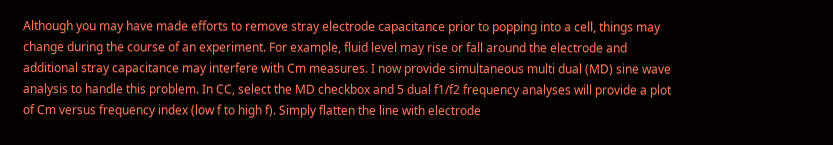Although you may have made efforts to remove stray electrode capacitance prior to popping into a cell, things may change during the course of an experiment. For example, fluid level may rise or fall around the electrode and additional stray capacitance may interfere with Cm measures. I now provide simultaneous multi dual (MD) sine wave analysis to handle this problem. In CC, select the MD checkbox and 5 dual f1/f2 frequency analyses will provide a plot of Cm versus frequency index (low f to high f). Simply flatten the line with electrode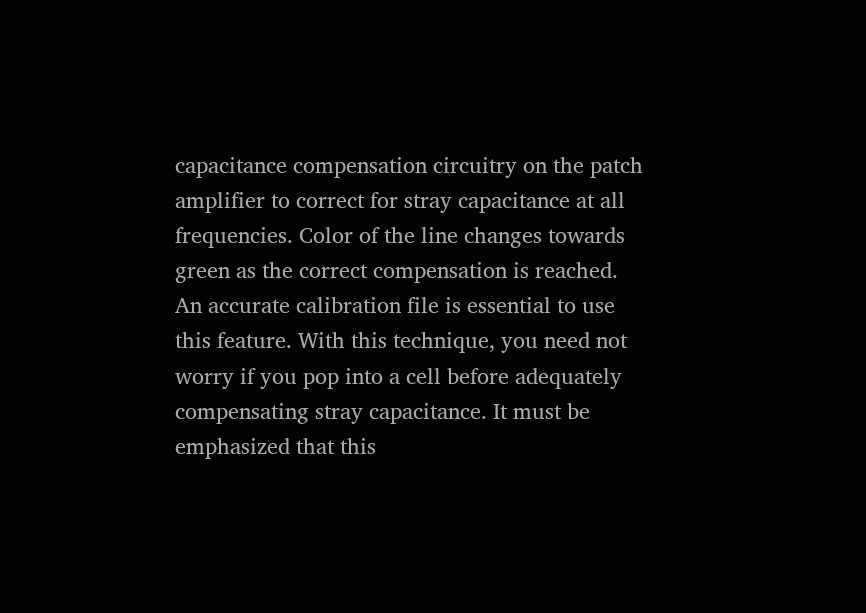capacitance compensation circuitry on the patch amplifier to correct for stray capacitance at all frequencies. Color of the line changes towards green as the correct compensation is reached. An accurate calibration file is essential to use this feature. With this technique, you need not worry if you pop into a cell before adequately compensating stray capacitance. It must be emphasized that this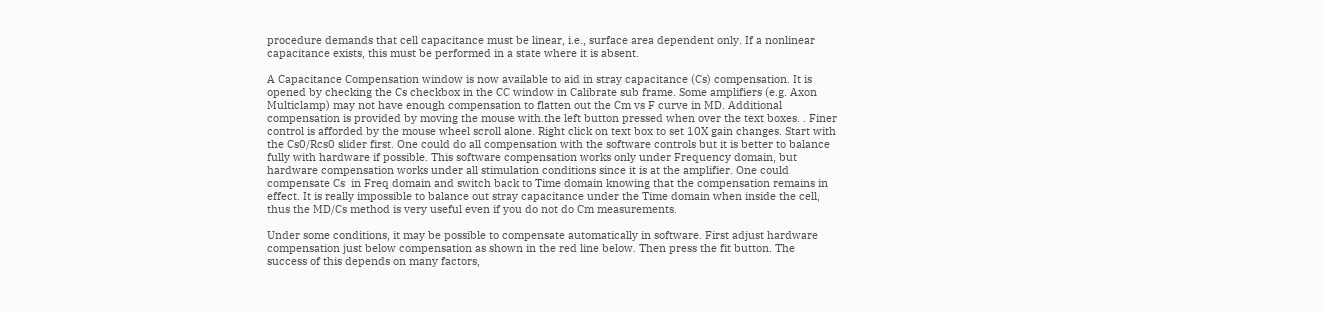procedure demands that cell capacitance must be linear, i.e., surface area dependent only. If a nonlinear capacitance exists, this must be performed in a state where it is absent.

A Capacitance Compensation window is now available to aid in stray capacitance (Cs) compensation. It is opened by checking the Cs checkbox in the CC window in Calibrate sub frame. Some amplifiers (e.g. Axon Multiclamp) may not have enough compensation to flatten out the Cm vs F curve in MD. Additional compensation is provided by moving the mouse with.the left button pressed when over the text boxes. . Finer control is afforded by the mouse wheel scroll alone. Right click on text box to set 10X gain changes. Start with the Cs0/Rcs0 slider first. One could do all compensation with the software controls but it is better to balance fully with hardware if possible. This software compensation works only under Frequency domain, but hardware compensation works under all stimulation conditions since it is at the amplifier. One could compensate Cs  in Freq domain and switch back to Time domain knowing that the compensation remains in effect. It is really impossible to balance out stray capacitance under the Time domain when inside the cell, thus the MD/Cs method is very useful even if you do not do Cm measurements.

Under some conditions, it may be possible to compensate automatically in software. First adjust hardware compensation just below compensation as shown in the red line below. Then press the fit button. The success of this depends on many factors,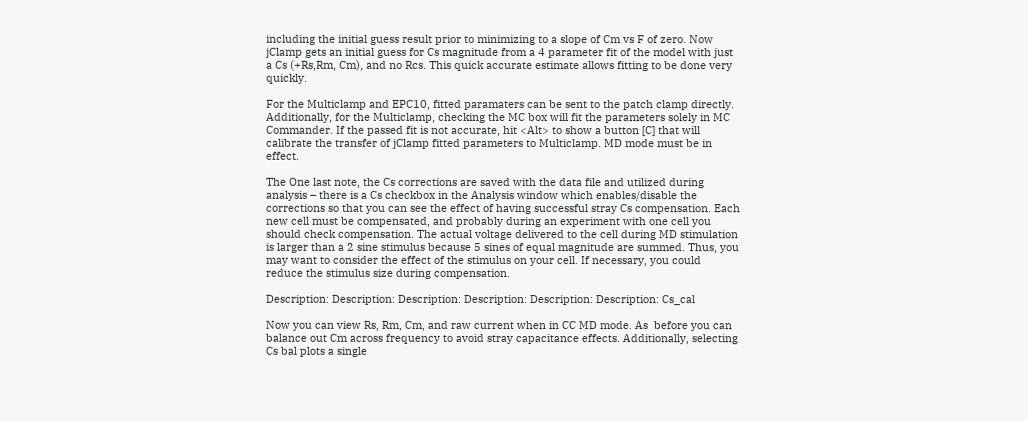including the initial guess result prior to minimizing to a slope of Cm vs F of zero. Now jClamp gets an initial guess for Cs magnitude from a 4 parameter fit of the model with just a Cs (+Rs,Rm, Cm), and no Rcs. This quick accurate estimate allows fitting to be done very quickly.

For the Multiclamp and EPC10, fitted paramaters can be sent to the patch clamp directly. Additionally, for the Multiclamp, checking the MC box will fit the parameters solely in MC Commander. If the passed fit is not accurate, hit <Alt> to show a button [C] that will calibrate the transfer of jClamp fitted parameters to Multiclamp. MD mode must be in effect.

The One last note, the Cs corrections are saved with the data file and utilized during analysis – there is a Cs checkbox in the Analysis window which enables/disable the corrections so that you can see the effect of having successful stray Cs compensation. Each new cell must be compensated, and probably during an experiment with one cell you should check compensation. The actual voltage delivered to the cell during MD stimulation is larger than a 2 sine stimulus because 5 sines of equal magnitude are summed. Thus, you may want to consider the effect of the stimulus on your cell. If necessary, you could reduce the stimulus size during compensation.

Description: Description: Description: Description: Description: Description: Cs_cal

Now you can view Rs, Rm, Cm, and raw current when in CC MD mode. As  before you can balance out Cm across frequency to avoid stray capacitance effects. Additionally, selecting Cs bal plots a single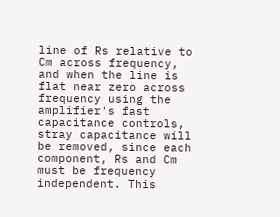line of Rs relative to Cm across frequency, and when the line is flat near zero across frequency using the amplifier's fast capacitance controls, stray capacitance will be removed, since each component, Rs and Cm must be frequency independent. This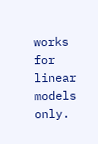works for linear models only.